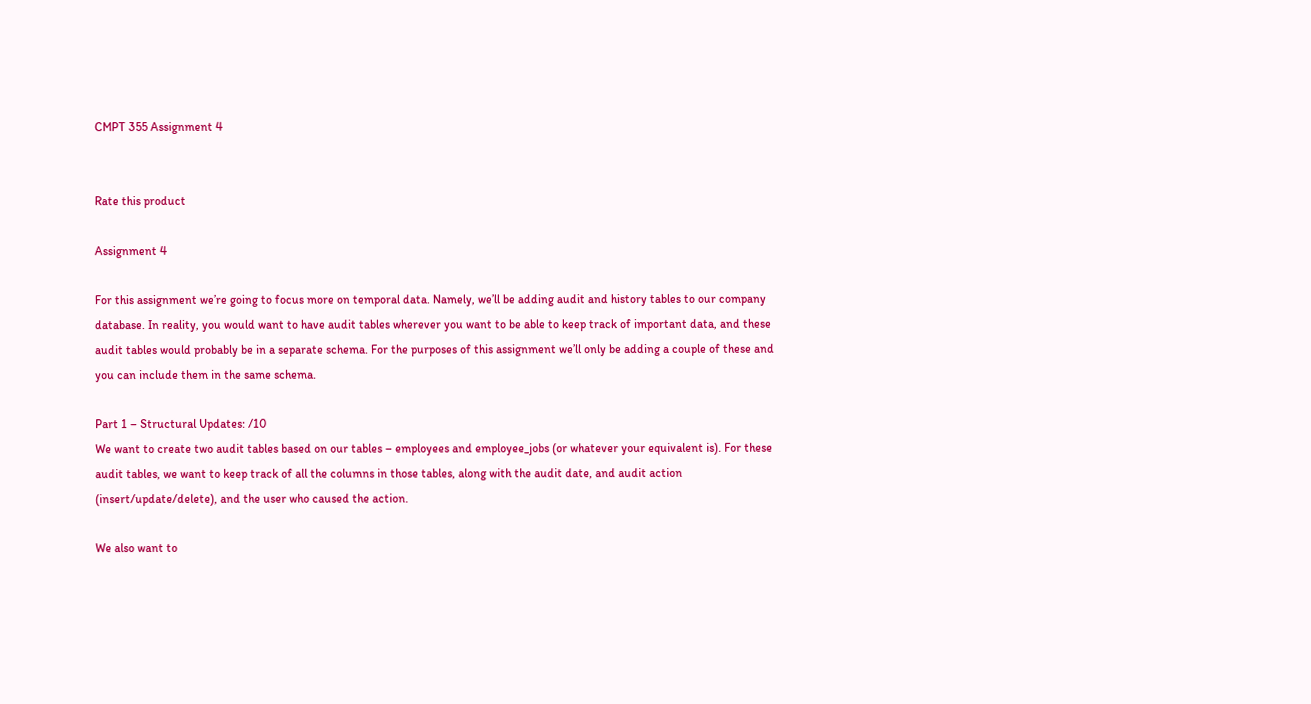CMPT 355 Assignment 4


Rate this product

Assignment 4

For this assignment we’re going to focus more on temporal data. Namely, we’ll be adding audit and history tables to our company database. In reality, you would want to have audit tables wherever you want to be able to keep track of important data, and these audit tables would probably be in a separate schema. For the purposes of this assignment we’ll only be adding a couple of these and you can include them in the same schema.

Part 1 – Structural Updates: /10
We want to create two audit tables based on our tables – employees and employee_jobs (or whatever your equivalent is). For these audit tables, we want to keep track of all the columns in those tables, along with the audit date, and audit action (insert/update/delete), and the user who caused the action.

We also want to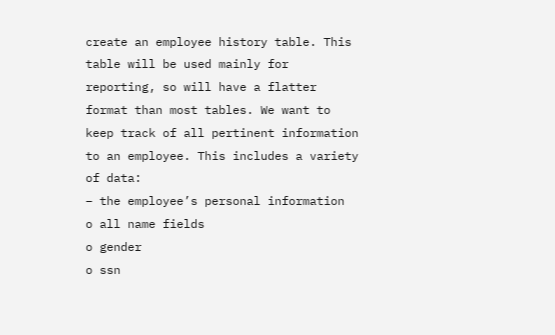create an employee history table. This table will be used mainly for reporting, so will have a flatter format than most tables. We want to keep track of all pertinent information to an employee. This includes a variety of data:
– the employee’s personal information
o all name fields
o gender
o ssn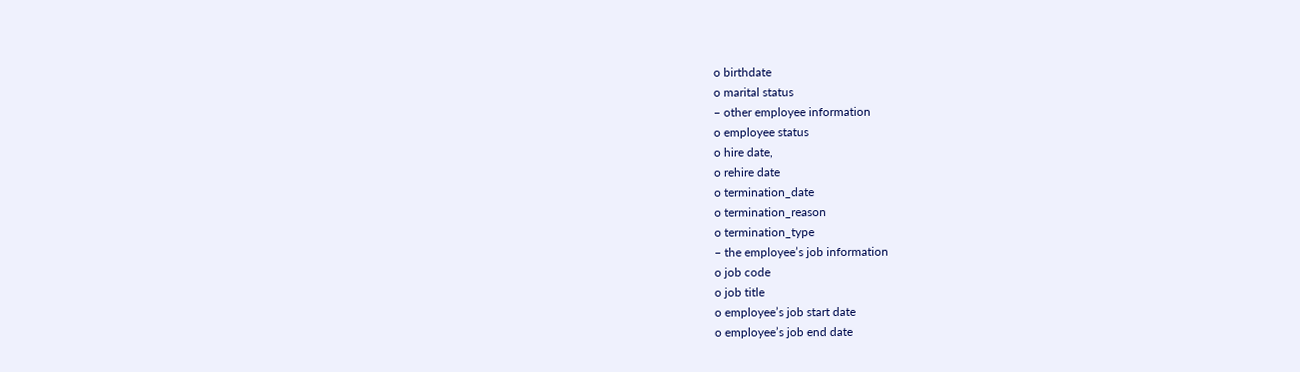o birthdate
o marital status
– other employee information
o employee status
o hire date,
o rehire date
o termination_date
o termination_reason
o termination_type
– the employee’s job information
o job code
o job title
o employee’s job start date
o employee’s job end date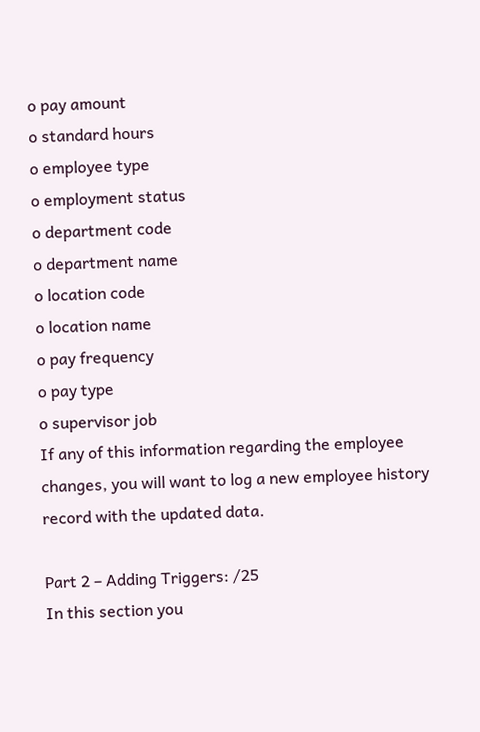o pay amount
o standard hours
o employee type
o employment status
o department code
o department name
o location code
o location name
o pay frequency
o pay type
o supervisor job
If any of this information regarding the employee changes, you will want to log a new employee history record with the updated data.

Part 2 – Adding Triggers: /25
In this section you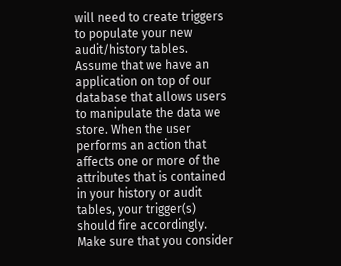will need to create triggers to populate your new audit/history tables. Assume that we have an application on top of our database that allows users to manipulate the data we store. When the user performs an action that affects one or more of the attributes that is contained in your history or audit tables, your trigger(s) should fire accordingly. Make sure that you consider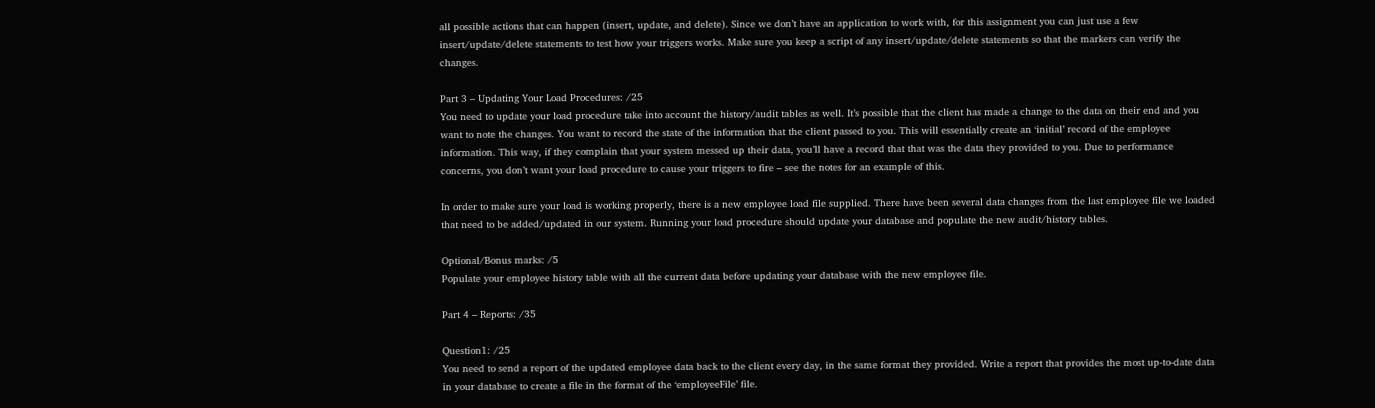all possible actions that can happen (insert, update, and delete). Since we don’t have an application to work with, for this assignment you can just use a few insert/update/delete statements to test how your triggers works. Make sure you keep a script of any insert/update/delete statements so that the markers can verify the changes.

Part 3 – Updating Your Load Procedures: /25
You need to update your load procedure take into account the history/audit tables as well. It’s possible that the client has made a change to the data on their end and you want to note the changes. You want to record the state of the information that the client passed to you. This will essentially create an ‘initial’ record of the employee information. This way, if they complain that your system messed up their data, you’ll have a record that that was the data they provided to you. Due to performance concerns, you don’t want your load procedure to cause your triggers to fire – see the notes for an example of this.

In order to make sure your load is working properly, there is a new employee load file supplied. There have been several data changes from the last employee file we loaded that need to be added/updated in our system. Running your load procedure should update your database and populate the new audit/history tables.

Optional/Bonus marks: /5
Populate your employee history table with all the current data before updating your database with the new employee file.

Part 4 – Reports: /35

Question1: /25
You need to send a report of the updated employee data back to the client every day, in the same format they provided. Write a report that provides the most up-to-date data in your database to create a file in the format of the ‘employeeFile’ file.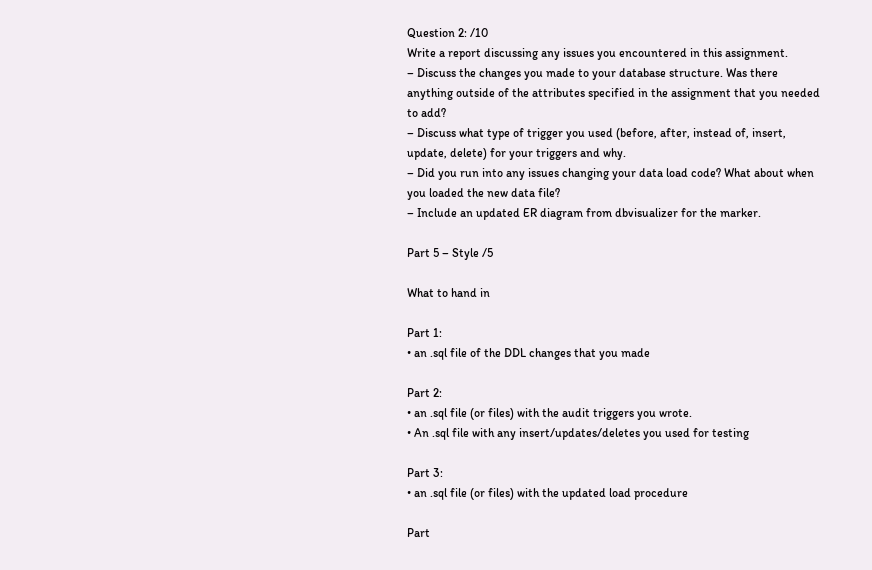Question 2: /10
Write a report discussing any issues you encountered in this assignment.
– Discuss the changes you made to your database structure. Was there anything outside of the attributes specified in the assignment that you needed to add?
– Discuss what type of trigger you used (before, after, instead of, insert, update, delete) for your triggers and why.
– Did you run into any issues changing your data load code? What about when you loaded the new data file?
– Include an updated ER diagram from dbvisualizer for the marker.

Part 5 – Style /5

What to hand in

Part 1:
• an .sql file of the DDL changes that you made

Part 2:
• an .sql file (or files) with the audit triggers you wrote.
• An .sql file with any insert/updates/deletes you used for testing

Part 3:
• an .sql file (or files) with the updated load procedure

Part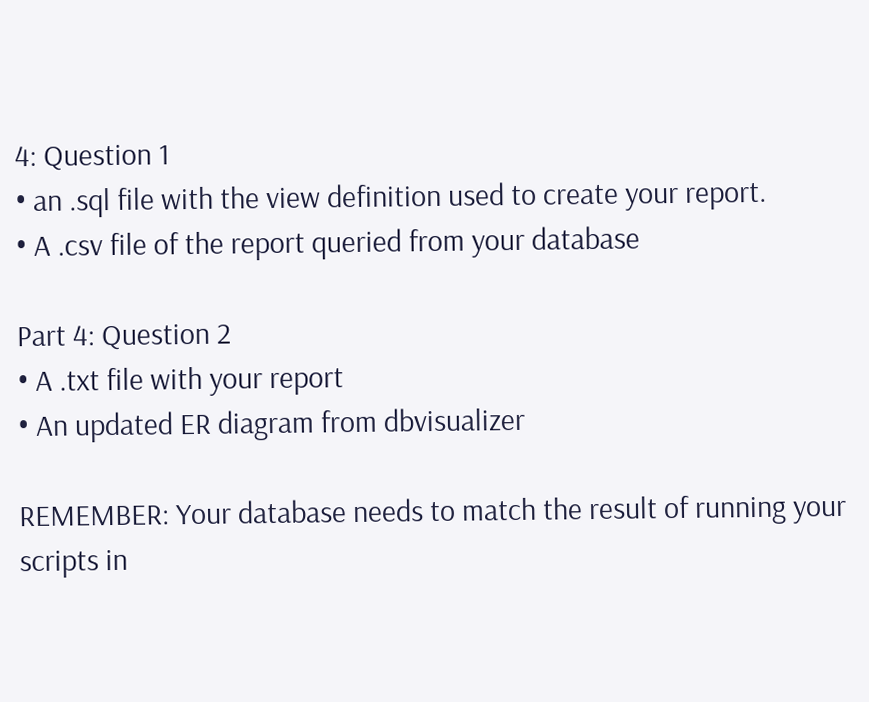4: Question 1
• an .sql file with the view definition used to create your report.
• A .csv file of the report queried from your database

Part 4: Question 2
• A .txt file with your report
• An updated ER diagram from dbvisualizer

REMEMBER: Your database needs to match the result of running your scripts in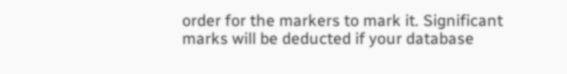order for the markers to mark it. Significant marks will be deducted if your database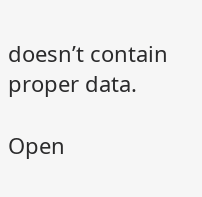doesn’t contain proper data.

Open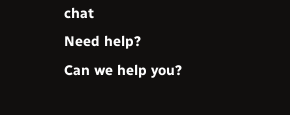chat
Need help?
Can we help you?